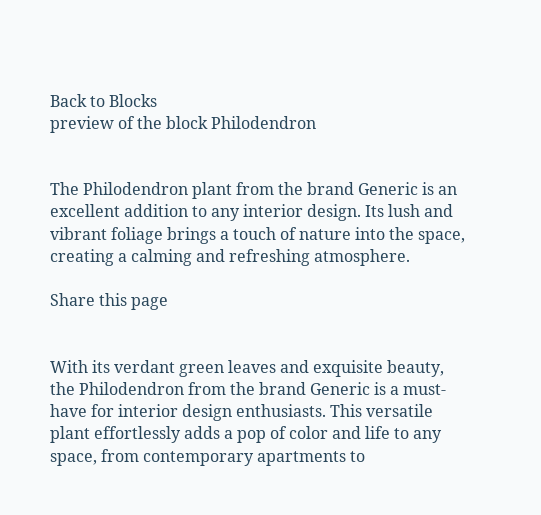Back to Blocks
preview of the block Philodendron


The Philodendron plant from the brand Generic is an excellent addition to any interior design. Its lush and vibrant foliage brings a touch of nature into the space, creating a calming and refreshing atmosphere.

Share this page


With its verdant green leaves and exquisite beauty, the Philodendron from the brand Generic is a must-have for interior design enthusiasts. This versatile plant effortlessly adds a pop of color and life to any space, from contemporary apartments to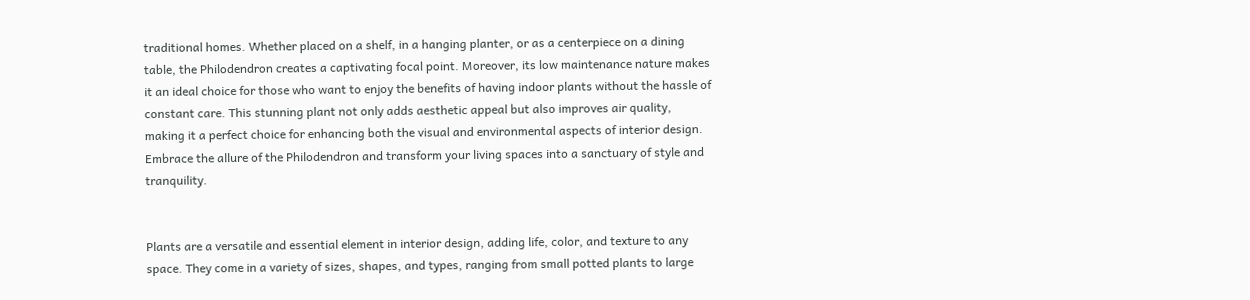traditional homes. Whether placed on a shelf, in a hanging planter, or as a centerpiece on a dining table, the Philodendron creates a captivating focal point. Moreover, its low maintenance nature makes it an ideal choice for those who want to enjoy the benefits of having indoor plants without the hassle of constant care. This stunning plant not only adds aesthetic appeal but also improves air quality, making it a perfect choice for enhancing both the visual and environmental aspects of interior design. Embrace the allure of the Philodendron and transform your living spaces into a sanctuary of style and tranquility.


Plants are a versatile and essential element in interior design, adding life, color, and texture to any space. They come in a variety of sizes, shapes, and types, ranging from small potted plants to large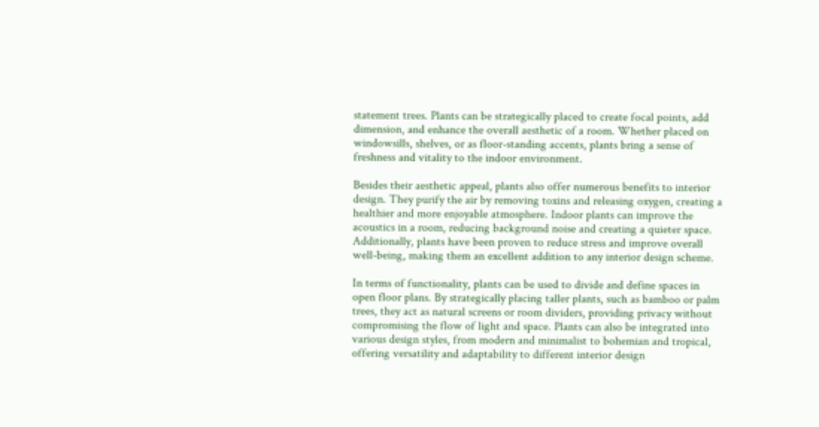statement trees. Plants can be strategically placed to create focal points, add dimension, and enhance the overall aesthetic of a room. Whether placed on windowsills, shelves, or as floor-standing accents, plants bring a sense of freshness and vitality to the indoor environment.

Besides their aesthetic appeal, plants also offer numerous benefits to interior design. They purify the air by removing toxins and releasing oxygen, creating a healthier and more enjoyable atmosphere. Indoor plants can improve the acoustics in a room, reducing background noise and creating a quieter space. Additionally, plants have been proven to reduce stress and improve overall well-being, making them an excellent addition to any interior design scheme.

In terms of functionality, plants can be used to divide and define spaces in open floor plans. By strategically placing taller plants, such as bamboo or palm trees, they act as natural screens or room dividers, providing privacy without compromising the flow of light and space. Plants can also be integrated into various design styles, from modern and minimalist to bohemian and tropical, offering versatility and adaptability to different interior design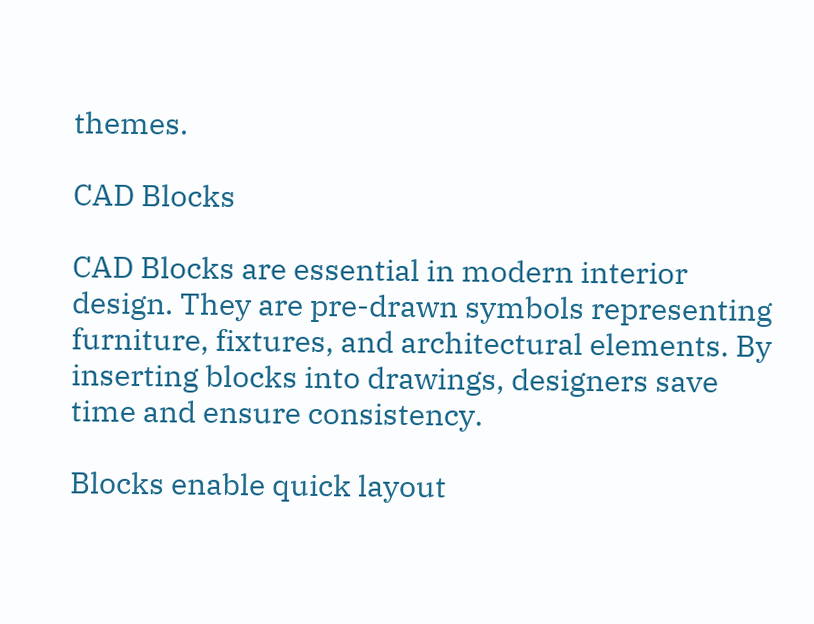themes.

CAD Blocks

CAD Blocks are essential in modern interior design. They are pre-drawn symbols representing furniture, fixtures, and architectural elements. By inserting blocks into drawings, designers save time and ensure consistency.

Blocks enable quick layout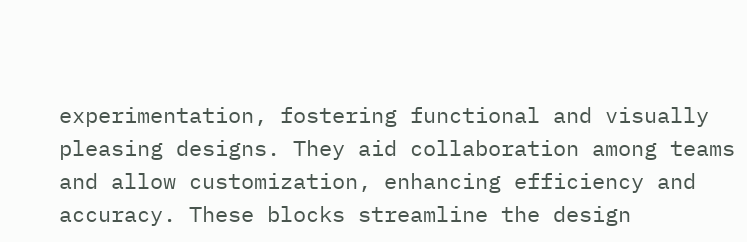experimentation, fostering functional and visually pleasing designs. They aid collaboration among teams and allow customization, enhancing efficiency and accuracy. These blocks streamline the design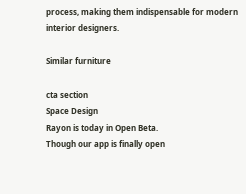process, making them indispensable for modern interior designers.

Similar furniture

cta section
Space Design
Rayon is today in Open Beta.
Though our app is finally open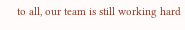to all, our team is still working hard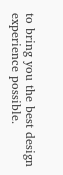to bring you the best design experience possible.